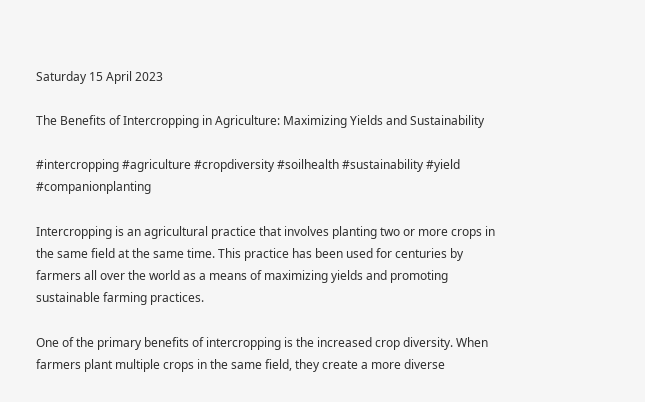Saturday 15 April 2023

The Benefits of Intercropping in Agriculture: Maximizing Yields and Sustainability

#intercropping #agriculture #cropdiversity #soilhealth #sustainability #yield #companionplanting

Intercropping is an agricultural practice that involves planting two or more crops in the same field at the same time. This practice has been used for centuries by farmers all over the world as a means of maximizing yields and promoting sustainable farming practices.

One of the primary benefits of intercropping is the increased crop diversity. When farmers plant multiple crops in the same field, they create a more diverse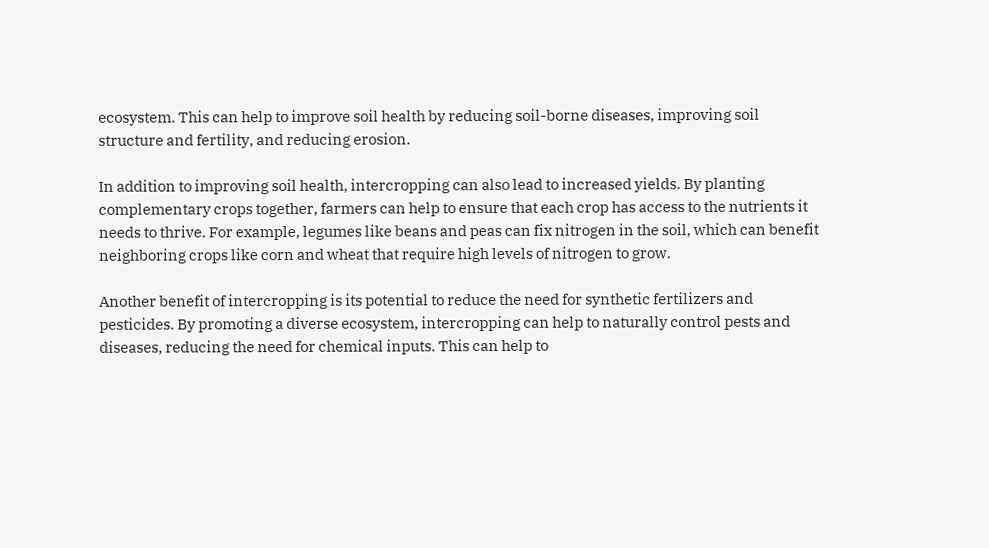ecosystem. This can help to improve soil health by reducing soil-borne diseases, improving soil structure and fertility, and reducing erosion.

In addition to improving soil health, intercropping can also lead to increased yields. By planting complementary crops together, farmers can help to ensure that each crop has access to the nutrients it needs to thrive. For example, legumes like beans and peas can fix nitrogen in the soil, which can benefit neighboring crops like corn and wheat that require high levels of nitrogen to grow.

Another benefit of intercropping is its potential to reduce the need for synthetic fertilizers and pesticides. By promoting a diverse ecosystem, intercropping can help to naturally control pests and diseases, reducing the need for chemical inputs. This can help to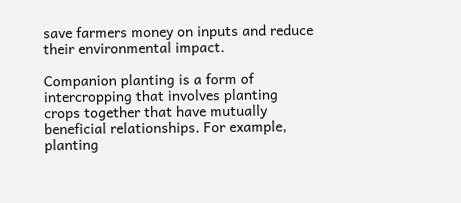save farmers money on inputs and reduce their environmental impact.

Companion planting is a form of intercropping that involves planting crops together that have mutually beneficial relationships. For example, planting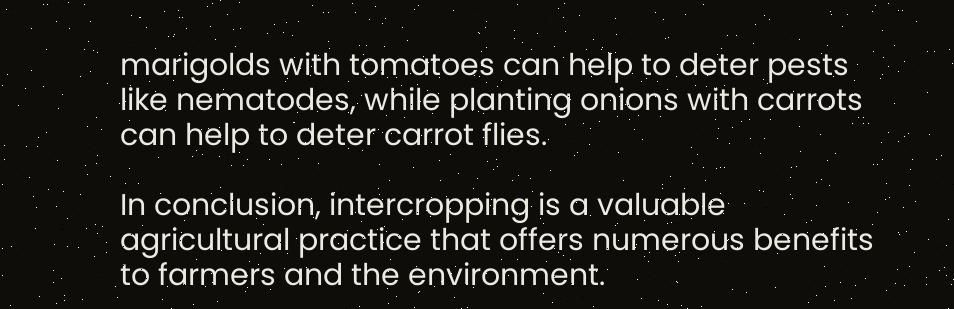marigolds with tomatoes can help to deter pests like nematodes, while planting onions with carrots can help to deter carrot flies.

In conclusion, intercropping is a valuable agricultural practice that offers numerous benefits to farmers and the environment.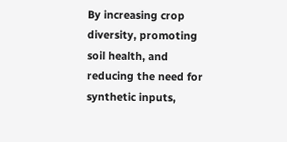By increasing crop diversity, promoting soil health, and reducing the need for synthetic inputs,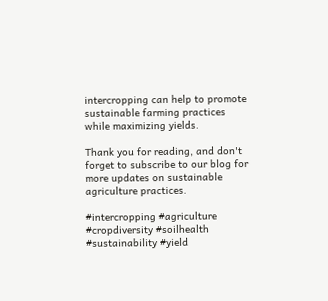intercropping can help to promote sustainable farming practices while maximizing yields.

Thank you for reading, and don't forget to subscribe to our blog for more updates on sustainable agriculture practices.

#intercropping #agriculture #cropdiversity #soilhealth #sustainability #yield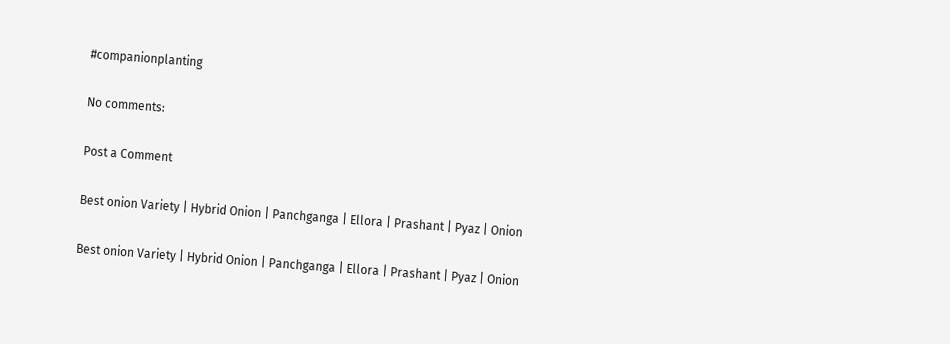#companionplanting

No comments:

Post a Comment

Best onion Variety | Hybrid Onion | Panchganga | Ellora | Prashant | Pyaz | Onion

Best onion Variety | Hybrid Onion | Panchganga | Ellora | Prashant | Pyaz | Onion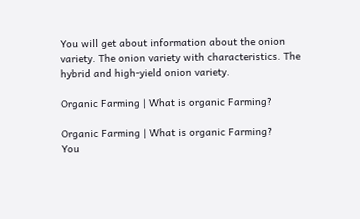You will get about information about the onion variety. The onion variety with characteristics. The hybrid and high-yield onion variety.

Organic Farming | What is organic Farming?

Organic Farming | What is organic Farming?
You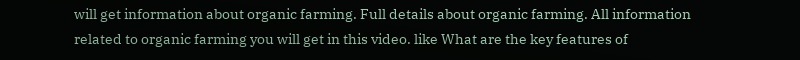will get information about organic farming. Full details about organic farming. All information related to organic farming you will get in this video. like What are the key features of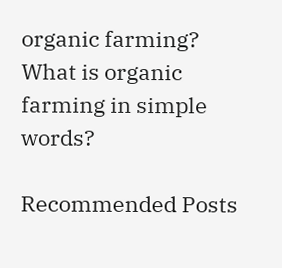organic farming? What is organic farming in simple words?

Recommended Posts